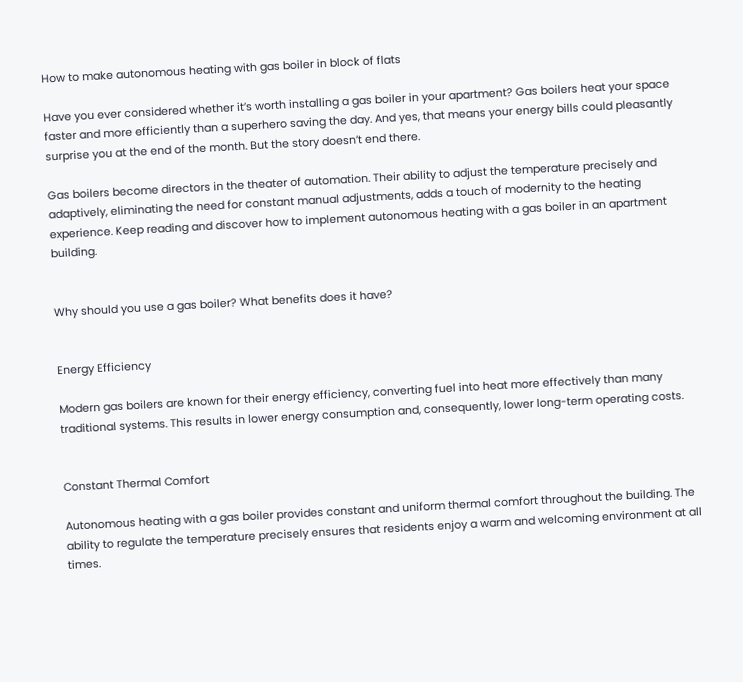How to make autonomous heating with gas boiler in block of flats

Have you ever considered whether it’s worth installing a gas boiler in your apartment? Gas boilers heat your space faster and more efficiently than a superhero saving the day. And yes, that means your energy bills could pleasantly surprise you at the end of the month. But the story doesn’t end there.

Gas boilers become directors in the theater of automation. Their ability to adjust the temperature precisely and adaptively, eliminating the need for constant manual adjustments, adds a touch of modernity to the heating experience. Keep reading and discover how to implement autonomous heating with a gas boiler in an apartment building.


Why should you use a gas boiler? What benefits does it have?


Energy Efficiency

Modern gas boilers are known for their energy efficiency, converting fuel into heat more effectively than many traditional systems. This results in lower energy consumption and, consequently, lower long-term operating costs.


Constant Thermal Comfort

Autonomous heating with a gas boiler provides constant and uniform thermal comfort throughout the building. The ability to regulate the temperature precisely ensures that residents enjoy a warm and welcoming environment at all times.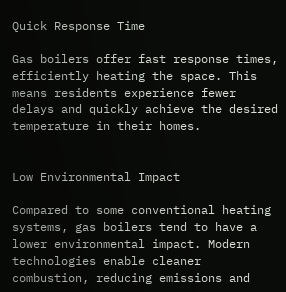Quick Response Time

Gas boilers offer fast response times, efficiently heating the space. This means residents experience fewer delays and quickly achieve the desired temperature in their homes.


Low Environmental Impact

Compared to some conventional heating systems, gas boilers tend to have a lower environmental impact. Modern technologies enable cleaner combustion, reducing emissions and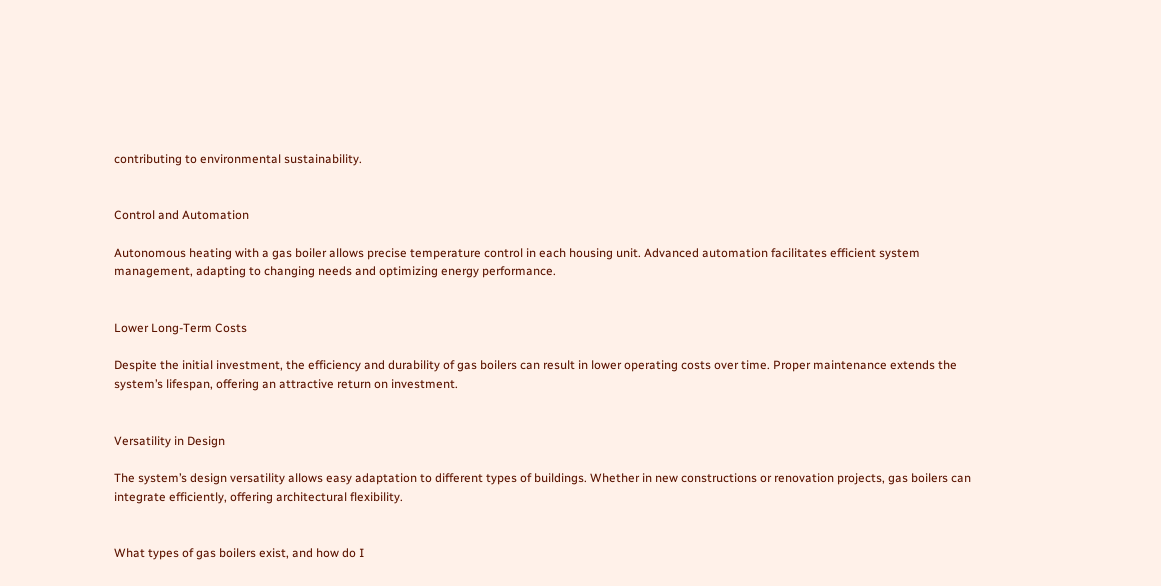contributing to environmental sustainability.


Control and Automation

Autonomous heating with a gas boiler allows precise temperature control in each housing unit. Advanced automation facilitates efficient system management, adapting to changing needs and optimizing energy performance.


Lower Long-Term Costs

Despite the initial investment, the efficiency and durability of gas boilers can result in lower operating costs over time. Proper maintenance extends the system’s lifespan, offering an attractive return on investment.


Versatility in Design

The system’s design versatility allows easy adaptation to different types of buildings. Whether in new constructions or renovation projects, gas boilers can integrate efficiently, offering architectural flexibility.


What types of gas boilers exist, and how do I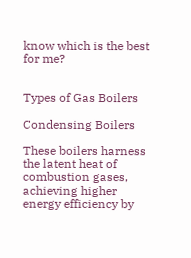know which is the best for me?


Types of Gas Boilers

Condensing Boilers

These boilers harness the latent heat of combustion gases, achieving higher energy efficiency by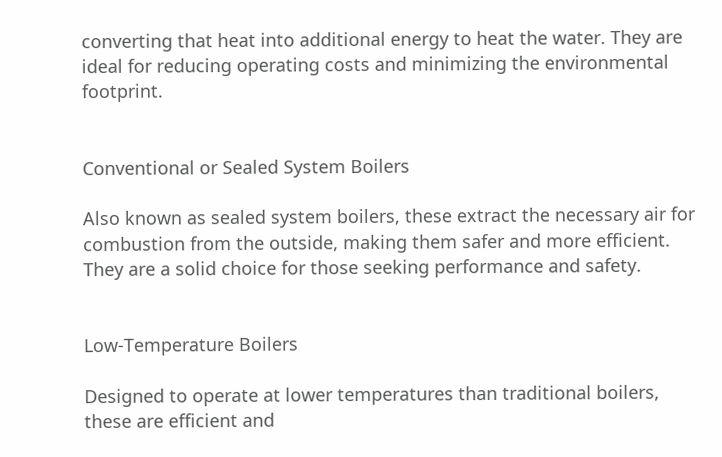converting that heat into additional energy to heat the water. They are ideal for reducing operating costs and minimizing the environmental footprint.


Conventional or Sealed System Boilers

Also known as sealed system boilers, these extract the necessary air for combustion from the outside, making them safer and more efficient. They are a solid choice for those seeking performance and safety.


Low-Temperature Boilers

Designed to operate at lower temperatures than traditional boilers, these are efficient and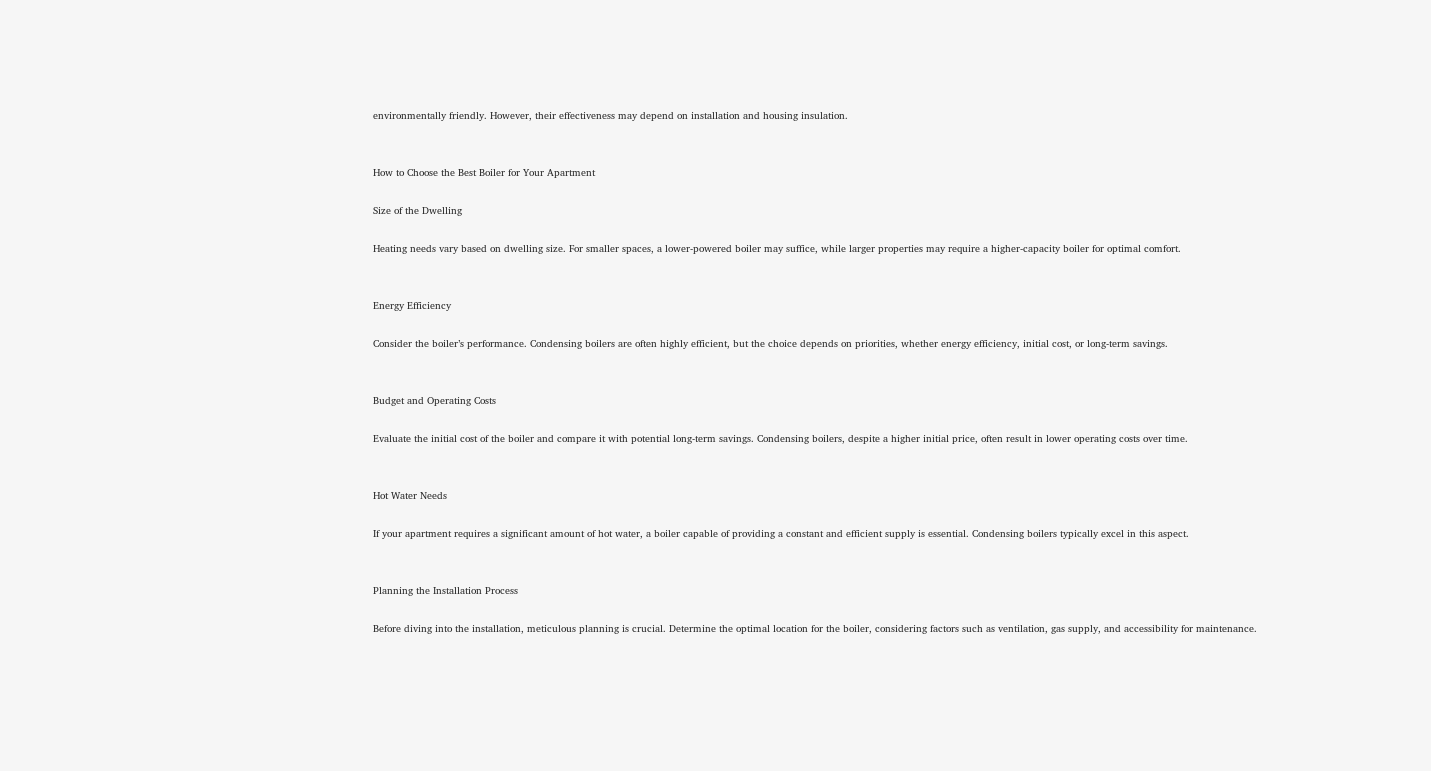environmentally friendly. However, their effectiveness may depend on installation and housing insulation.


How to Choose the Best Boiler for Your Apartment

Size of the Dwelling

Heating needs vary based on dwelling size. For smaller spaces, a lower-powered boiler may suffice, while larger properties may require a higher-capacity boiler for optimal comfort.


Energy Efficiency

Consider the boiler’s performance. Condensing boilers are often highly efficient, but the choice depends on priorities, whether energy efficiency, initial cost, or long-term savings.


Budget and Operating Costs

Evaluate the initial cost of the boiler and compare it with potential long-term savings. Condensing boilers, despite a higher initial price, often result in lower operating costs over time.


Hot Water Needs

If your apartment requires a significant amount of hot water, a boiler capable of providing a constant and efficient supply is essential. Condensing boilers typically excel in this aspect.


Planning the Installation Process

Before diving into the installation, meticulous planning is crucial. Determine the optimal location for the boiler, considering factors such as ventilation, gas supply, and accessibility for maintenance.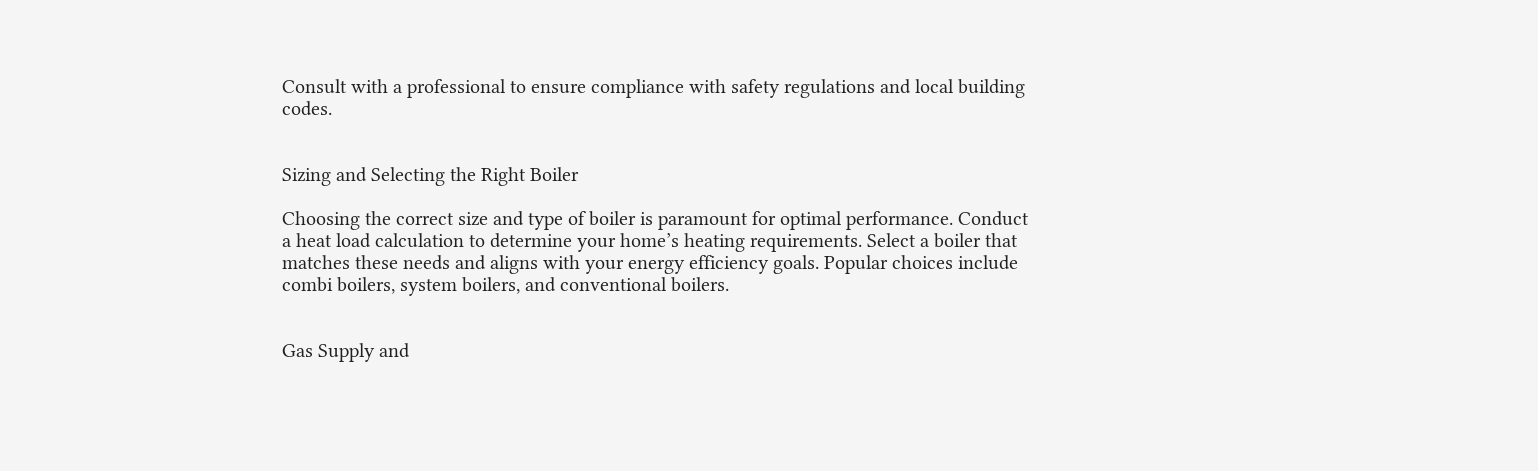Consult with a professional to ensure compliance with safety regulations and local building codes.


Sizing and Selecting the Right Boiler

Choosing the correct size and type of boiler is paramount for optimal performance. Conduct a heat load calculation to determine your home’s heating requirements. Select a boiler that matches these needs and aligns with your energy efficiency goals. Popular choices include combi boilers, system boilers, and conventional boilers.


Gas Supply and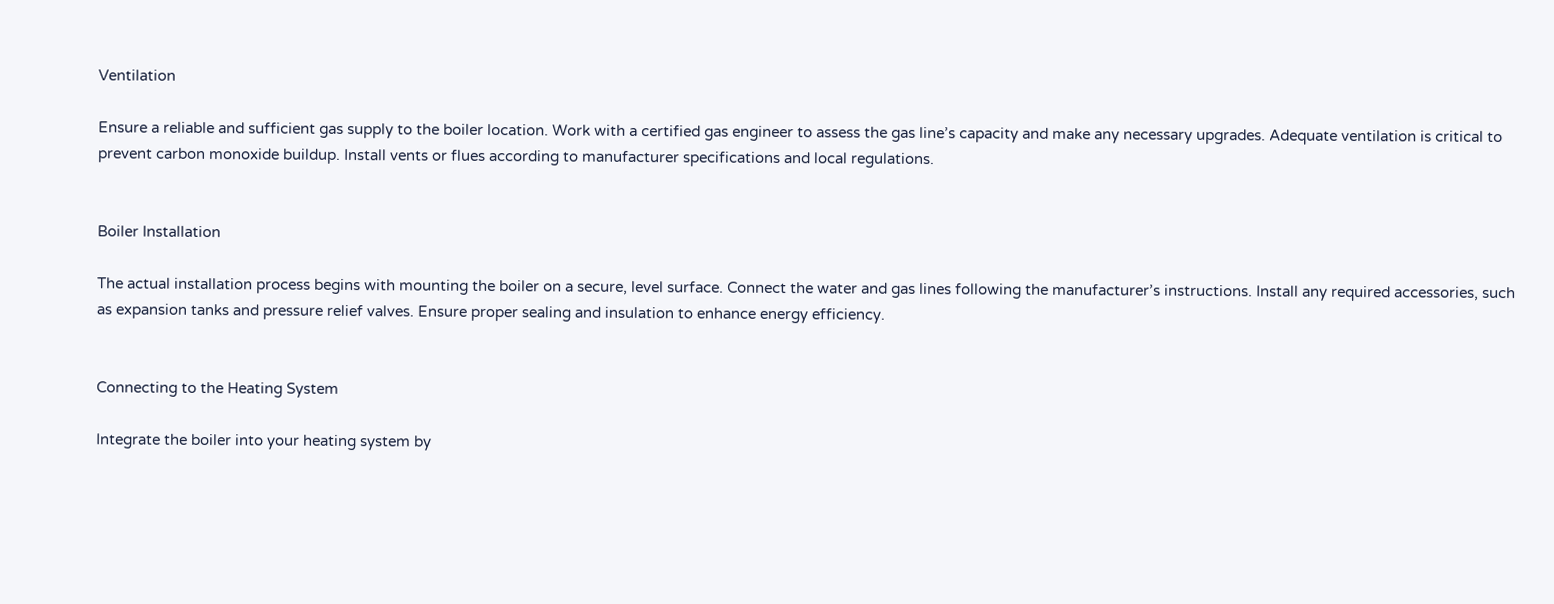Ventilation

Ensure a reliable and sufficient gas supply to the boiler location. Work with a certified gas engineer to assess the gas line’s capacity and make any necessary upgrades. Adequate ventilation is critical to prevent carbon monoxide buildup. Install vents or flues according to manufacturer specifications and local regulations.


Boiler Installation

The actual installation process begins with mounting the boiler on a secure, level surface. Connect the water and gas lines following the manufacturer’s instructions. Install any required accessories, such as expansion tanks and pressure relief valves. Ensure proper sealing and insulation to enhance energy efficiency.


Connecting to the Heating System

Integrate the boiler into your heating system by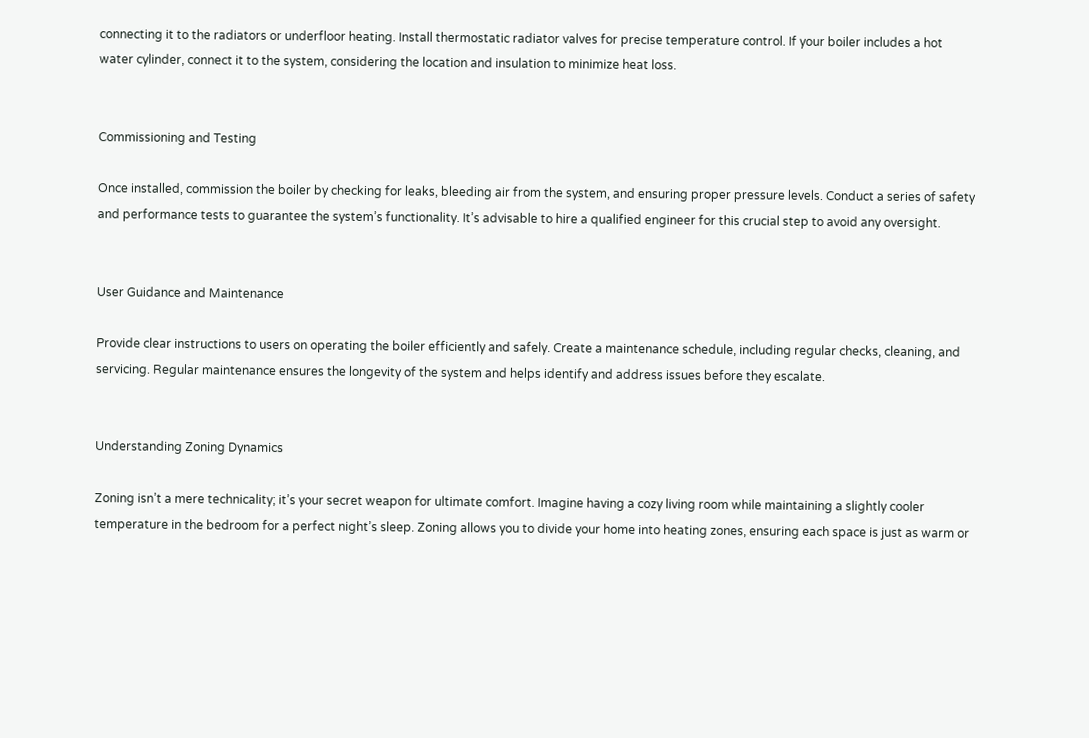connecting it to the radiators or underfloor heating. Install thermostatic radiator valves for precise temperature control. If your boiler includes a hot water cylinder, connect it to the system, considering the location and insulation to minimize heat loss.


Commissioning and Testing

Once installed, commission the boiler by checking for leaks, bleeding air from the system, and ensuring proper pressure levels. Conduct a series of safety and performance tests to guarantee the system’s functionality. It’s advisable to hire a qualified engineer for this crucial step to avoid any oversight.


User Guidance and Maintenance

Provide clear instructions to users on operating the boiler efficiently and safely. Create a maintenance schedule, including regular checks, cleaning, and servicing. Regular maintenance ensures the longevity of the system and helps identify and address issues before they escalate.


Understanding Zoning Dynamics

Zoning isn’t a mere technicality; it’s your secret weapon for ultimate comfort. Imagine having a cozy living room while maintaining a slightly cooler temperature in the bedroom for a perfect night’s sleep. Zoning allows you to divide your home into heating zones, ensuring each space is just as warm or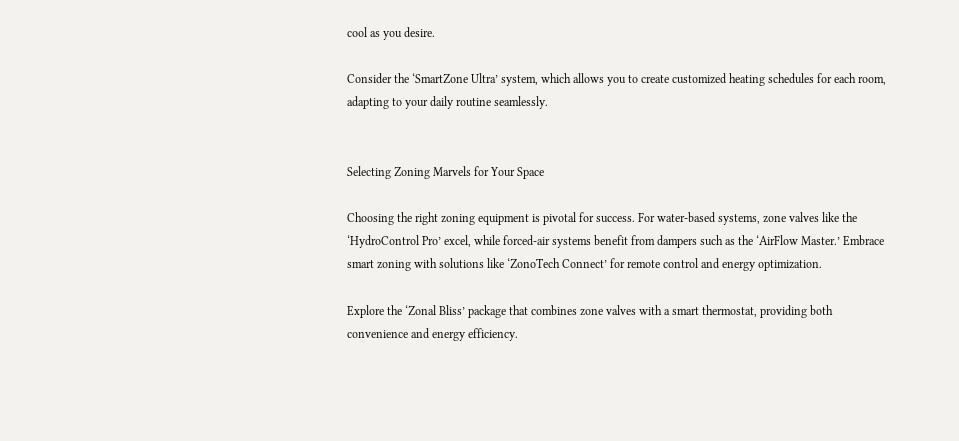cool as you desire.

Consider the ‘SmartZone Ultra’ system, which allows you to create customized heating schedules for each room, adapting to your daily routine seamlessly.


Selecting Zoning Marvels for Your Space

Choosing the right zoning equipment is pivotal for success. For water-based systems, zone valves like the ‘HydroControl Pro’ excel, while forced-air systems benefit from dampers such as the ‘AirFlow Master.’ Embrace smart zoning with solutions like ‘ZonoTech Connect’ for remote control and energy optimization.

Explore the ‘Zonal Bliss’ package that combines zone valves with a smart thermostat, providing both convenience and energy efficiency.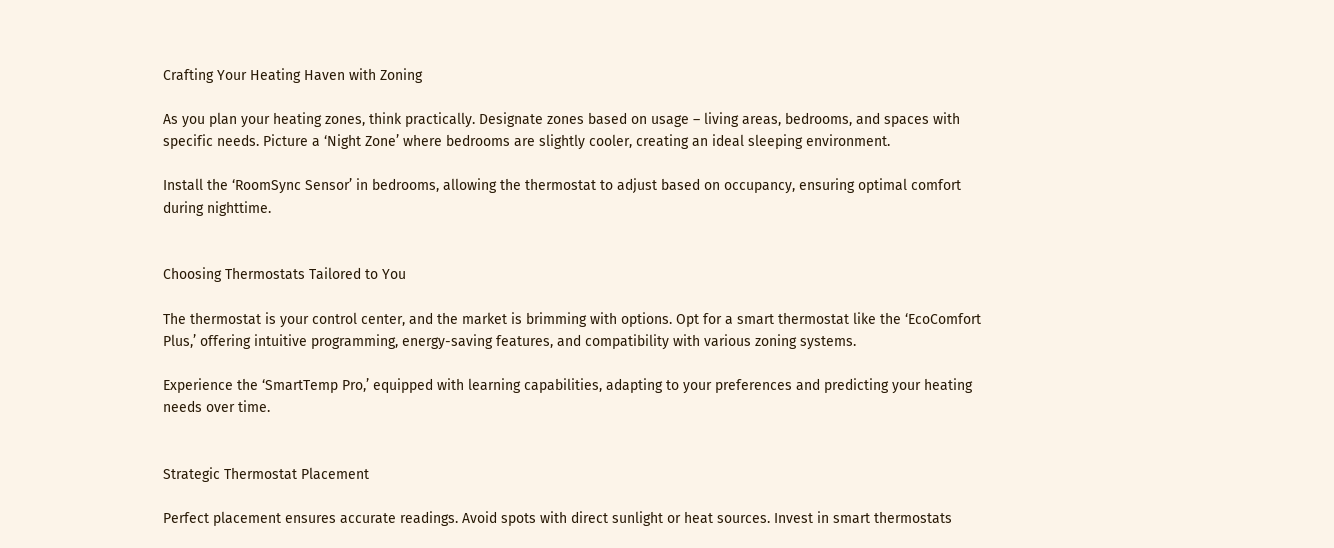Crafting Your Heating Haven with Zoning

As you plan your heating zones, think practically. Designate zones based on usage – living areas, bedrooms, and spaces with specific needs. Picture a ‘Night Zone’ where bedrooms are slightly cooler, creating an ideal sleeping environment.

Install the ‘RoomSync Sensor’ in bedrooms, allowing the thermostat to adjust based on occupancy, ensuring optimal comfort during nighttime.


Choosing Thermostats Tailored to You

The thermostat is your control center, and the market is brimming with options. Opt for a smart thermostat like the ‘EcoComfort Plus,’ offering intuitive programming, energy-saving features, and compatibility with various zoning systems.

Experience the ‘SmartTemp Pro,’ equipped with learning capabilities, adapting to your preferences and predicting your heating needs over time.


Strategic Thermostat Placement

Perfect placement ensures accurate readings. Avoid spots with direct sunlight or heat sources. Invest in smart thermostats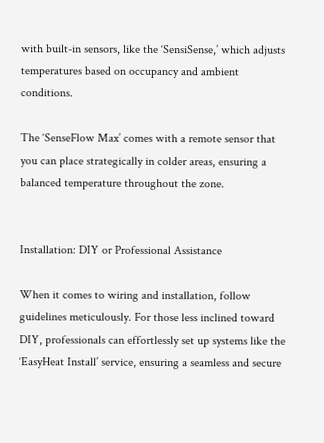with built-in sensors, like the ‘SensiSense,’ which adjusts temperatures based on occupancy and ambient conditions.

The ‘SenseFlow Max’ comes with a remote sensor that you can place strategically in colder areas, ensuring a balanced temperature throughout the zone.


Installation: DIY or Professional Assistance

When it comes to wiring and installation, follow guidelines meticulously. For those less inclined toward DIY, professionals can effortlessly set up systems like the ‘EasyHeat Install’ service, ensuring a seamless and secure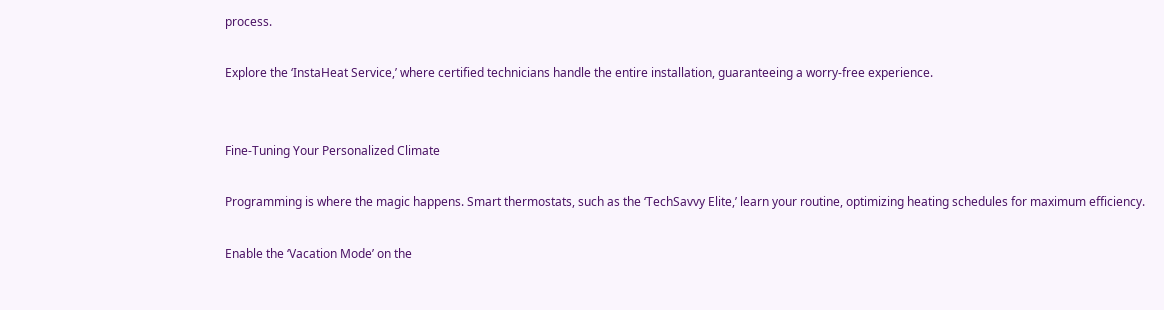process.

Explore the ‘InstaHeat Service,’ where certified technicians handle the entire installation, guaranteeing a worry-free experience.


Fine-Tuning Your Personalized Climate

Programming is where the magic happens. Smart thermostats, such as the ‘TechSavvy Elite,’ learn your routine, optimizing heating schedules for maximum efficiency.

Enable the ‘Vacation Mode’ on the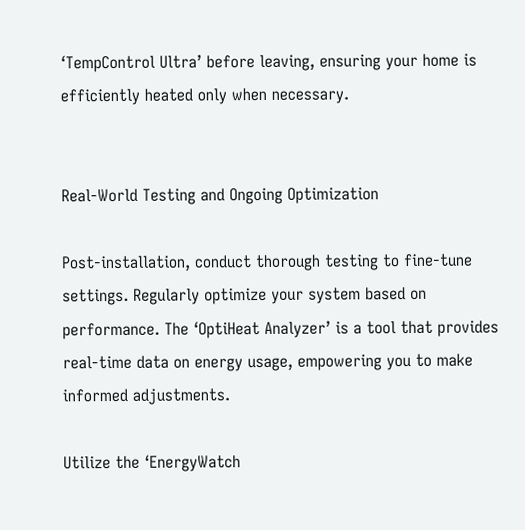‘TempControl Ultra’ before leaving, ensuring your home is efficiently heated only when necessary.


Real-World Testing and Ongoing Optimization

Post-installation, conduct thorough testing to fine-tune settings. Regularly optimize your system based on performance. The ‘OptiHeat Analyzer’ is a tool that provides real-time data on energy usage, empowering you to make informed adjustments.

Utilize the ‘EnergyWatch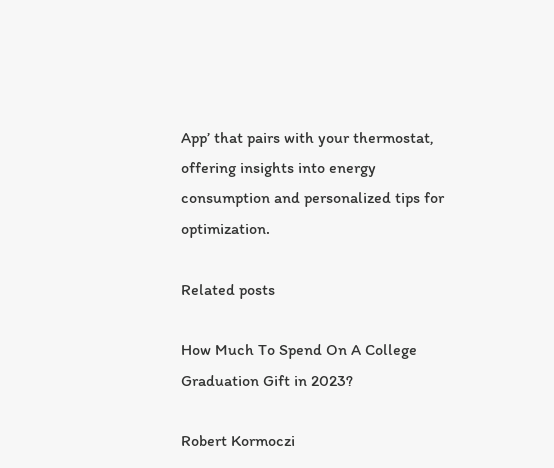App’ that pairs with your thermostat, offering insights into energy consumption and personalized tips for optimization.

Related posts

How Much To Spend On A College Graduation Gift in 2023?

Robert Kormoczi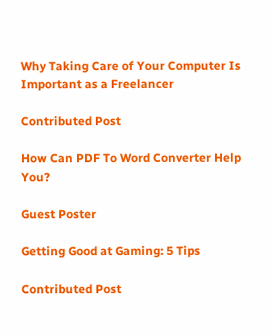Why Taking Care of Your Computer Is Important as a Freelancer

Contributed Post

How Can PDF To Word Converter Help You?

Guest Poster

Getting Good at Gaming: 5 Tips

Contributed Post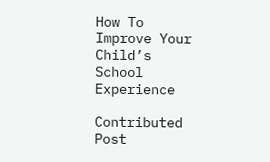How To Improve Your Child’s School Experience

Contributed Post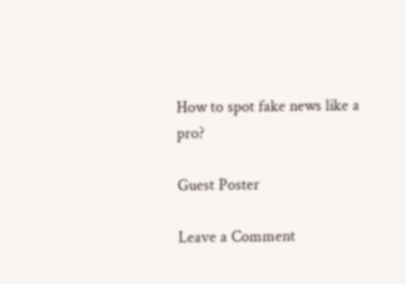How to spot fake news like a pro?

Guest Poster

Leave a Comment